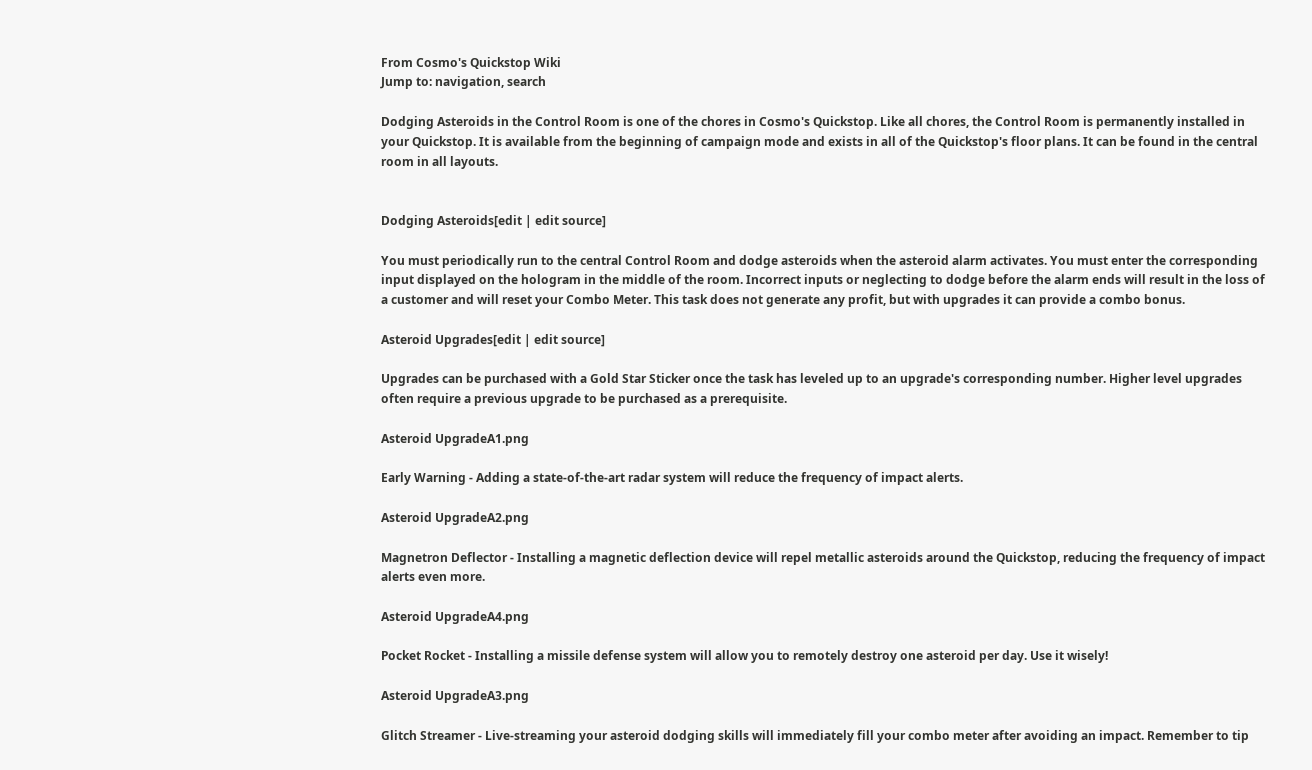From Cosmo's Quickstop Wiki
Jump to: navigation, search

Dodging Asteroids in the Control Room is one of the chores in Cosmo's Quickstop. Like all chores, the Control Room is permanently installed in your Quickstop. It is available from the beginning of campaign mode and exists in all of the Quickstop's floor plans. It can be found in the central room in all layouts.


Dodging Asteroids[edit | edit source]

You must periodically run to the central Control Room and dodge asteroids when the asteroid alarm activates. You must enter the corresponding input displayed on the hologram in the middle of the room. Incorrect inputs or neglecting to dodge before the alarm ends will result in the loss of a customer and will reset your Combo Meter. This task does not generate any profit, but with upgrades it can provide a combo bonus.

Asteroid Upgrades[edit | edit source]

Upgrades can be purchased with a Gold Star Sticker once the task has leveled up to an upgrade's corresponding number. Higher level upgrades often require a previous upgrade to be purchased as a prerequisite.

Asteroid UpgradeA1.png

Early Warning - Adding a state-of-the-art radar system will reduce the frequency of impact alerts.

Asteroid UpgradeA2.png

Magnetron Deflector - Installing a magnetic deflection device will repel metallic asteroids around the Quickstop, reducing the frequency of impact alerts even more.

Asteroid UpgradeA4.png

Pocket Rocket - Installing a missile defense system will allow you to remotely destroy one asteroid per day. Use it wisely!

Asteroid UpgradeA3.png

Glitch Streamer - Live-streaming your asteroid dodging skills will immediately fill your combo meter after avoiding an impact. Remember to tip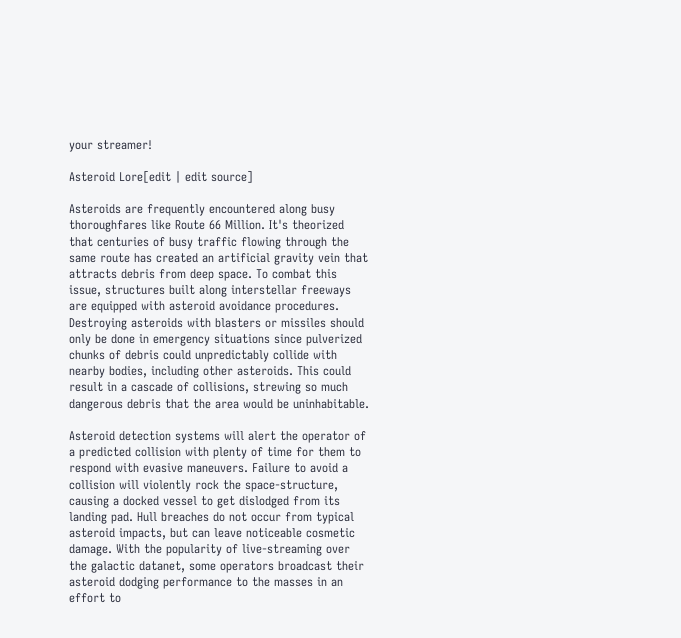your streamer!

Asteroid Lore[edit | edit source]

Asteroids are frequently encountered along busy thoroughfares like Route 66 Million. It's theorized that centuries of busy traffic flowing through the same route has created an artificial gravity vein that attracts debris from deep space. To combat this issue, structures built along interstellar freeways are equipped with asteroid avoidance procedures. Destroying asteroids with blasters or missiles should only be done in emergency situations since pulverized chunks of debris could unpredictably collide with nearby bodies, including other asteroids. This could result in a cascade of collisions, strewing so much dangerous debris that the area would be uninhabitable.

Asteroid detection systems will alert the operator of a predicted collision with plenty of time for them to respond with evasive maneuvers. Failure to avoid a collision will violently rock the space-structure, causing a docked vessel to get dislodged from its landing pad. Hull breaches do not occur from typical asteroid impacts, but can leave noticeable cosmetic damage. With the popularity of live-streaming over the galactic datanet, some operators broadcast their asteroid dodging performance to the masses in an effort to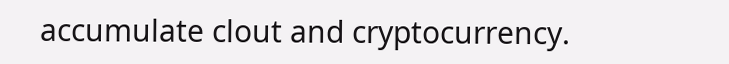accumulate clout and cryptocurrency.